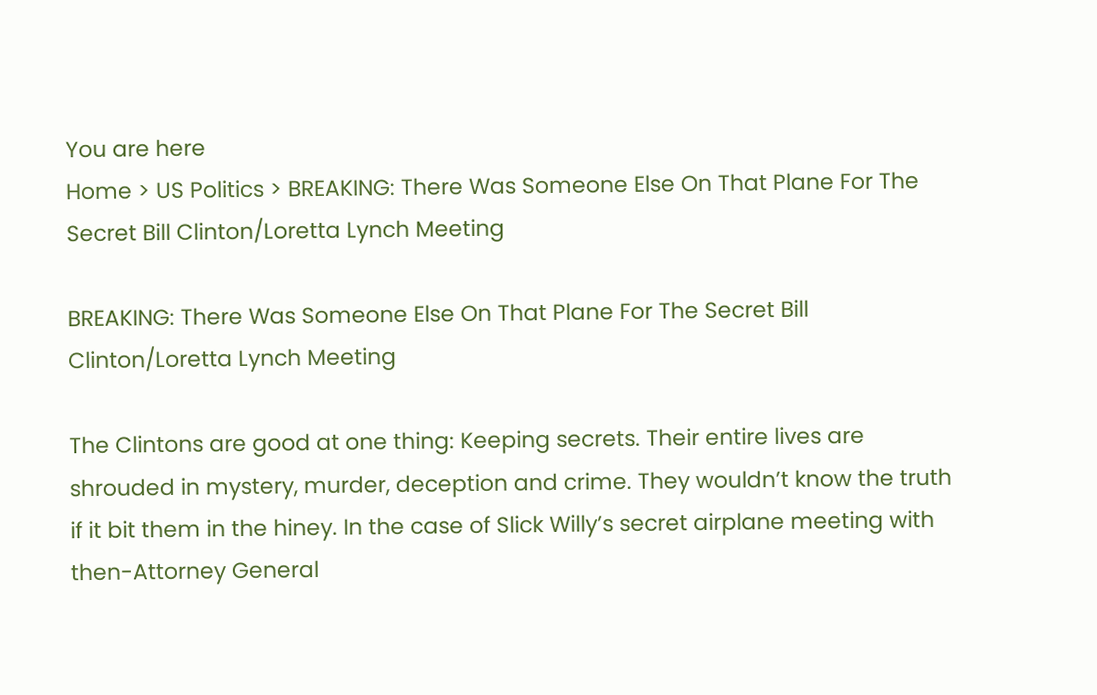You are here
Home > US Politics > BREAKING: There Was Someone Else On That Plane For The Secret Bill Clinton/Loretta Lynch Meeting

BREAKING: There Was Someone Else On That Plane For The Secret Bill Clinton/Loretta Lynch Meeting

The Clintons are good at one thing: Keeping secrets. Their entire lives are shrouded in mystery, murder, deception and crime. They wouldn’t know the truth if it bit them in the hiney. In the case of Slick Willy’s secret airplane meeting with then-Attorney General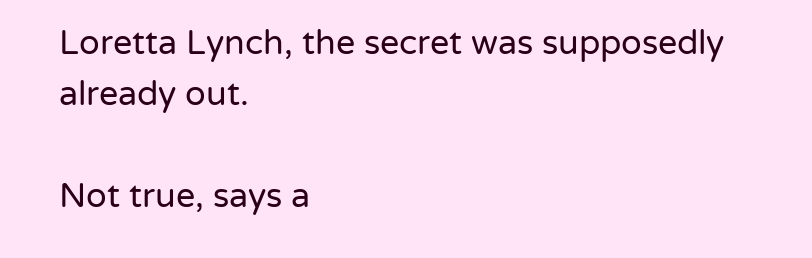Loretta Lynch, the secret was supposedly already out.

Not true, says a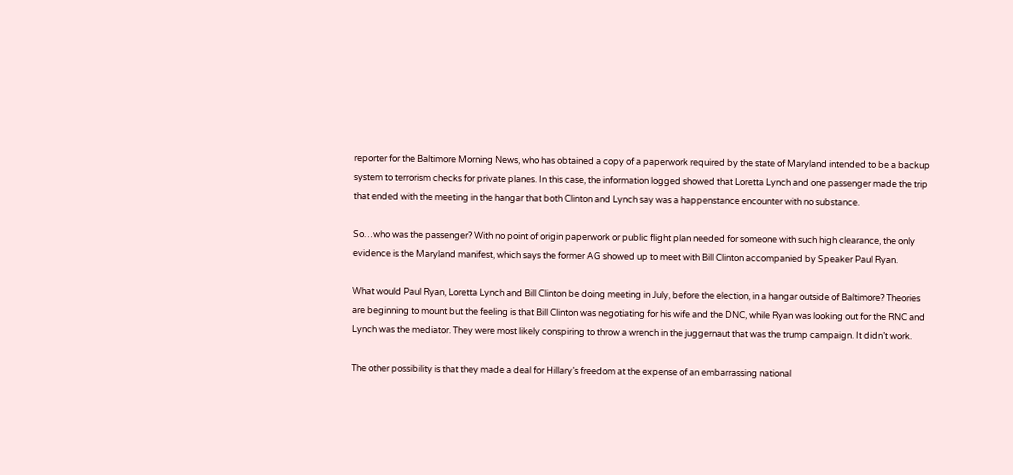reporter for the Baltimore Morning News, who has obtained a copy of a paperwork required by the state of Maryland intended to be a backup system to terrorism checks for private planes. In this case, the information logged showed that Loretta Lynch and one passenger made the trip that ended with the meeting in the hangar that both Clinton and Lynch say was a happenstance encounter with no substance.

So…who was the passenger? With no point of origin paperwork or public flight plan needed for someone with such high clearance, the only evidence is the Maryland manifest, which says the former AG showed up to meet with Bill Clinton accompanied by Speaker Paul Ryan.

What would Paul Ryan, Loretta Lynch and Bill Clinton be doing meeting in July, before the election, in a hangar outside of Baltimore? Theories are beginning to mount but the feeling is that Bill Clinton was negotiating for his wife and the DNC, while Ryan was looking out for the RNC and Lynch was the mediator. They were most likely conspiring to throw a wrench in the juggernaut that was the trump campaign. It didn’t work.

The other possibility is that they made a deal for Hillary’s freedom at the expense of an embarrassing national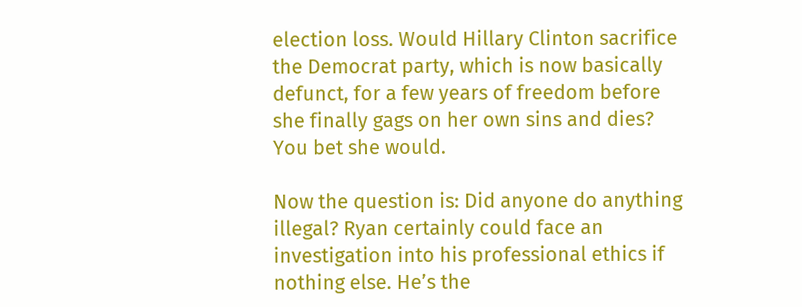election loss. Would Hillary Clinton sacrifice the Democrat party, which is now basically defunct, for a few years of freedom before she finally gags on her own sins and dies? You bet she would.

Now the question is: Did anyone do anything illegal? Ryan certainly could face an investigation into his professional ethics if nothing else. He’s the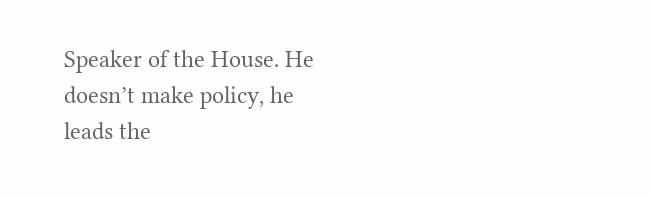Speaker of the House. He doesn’t make policy, he leads the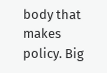body that makes policy. Big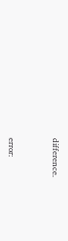difference.




error: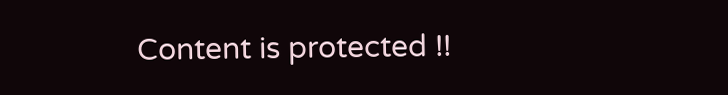Content is protected !!